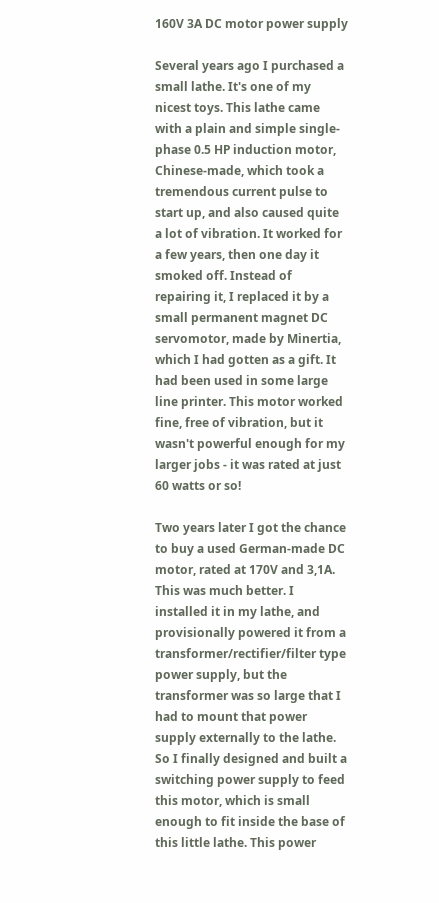160V 3A DC motor power supply

Several years ago I purchased a small lathe. It's one of my nicest toys. This lathe came with a plain and simple single-phase 0.5 HP induction motor, Chinese-made, which took a tremendous current pulse to start up, and also caused quite a lot of vibration. It worked for a few years, then one day it smoked off. Instead of repairing it, I replaced it by a small permanent magnet DC servomotor, made by Minertia, which I had gotten as a gift. It had been used in some large line printer. This motor worked fine, free of vibration, but it wasn't powerful enough for my larger jobs - it was rated at just 60 watts or so!

Two years later I got the chance to buy a used German-made DC motor, rated at 170V and 3,1A. This was much better. I installed it in my lathe, and provisionally powered it from a transformer/rectifier/filter type power supply, but the transformer was so large that I had to mount that power supply externally to the lathe. So I finally designed and built a switching power supply to feed this motor, which is small enough to fit inside the base of this little lathe. This power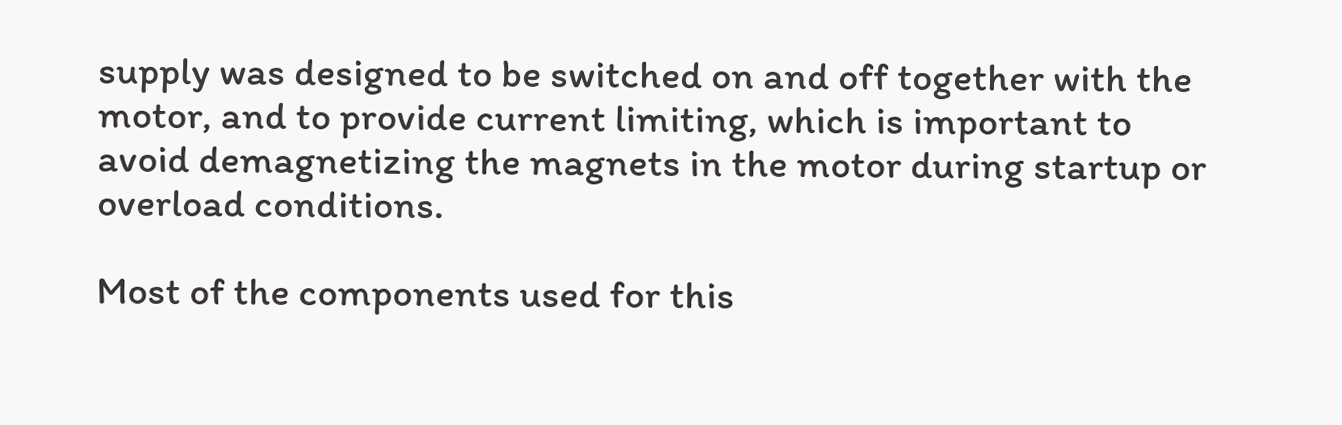supply was designed to be switched on and off together with the motor, and to provide current limiting, which is important to avoid demagnetizing the magnets in the motor during startup or overload conditions.

Most of the components used for this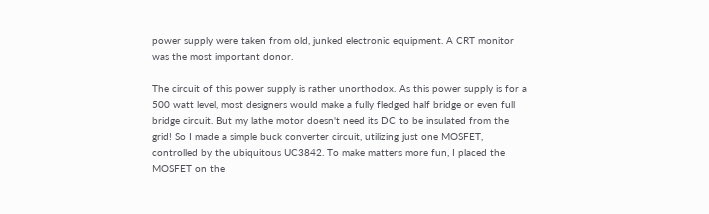power supply were taken from old, junked electronic equipment. A CRT monitor was the most important donor.

The circuit of this power supply is rather unorthodox. As this power supply is for a 500 watt level, most designers would make a fully fledged half bridge or even full bridge circuit. But my lathe motor doesn't need its DC to be insulated from the grid! So I made a simple buck converter circuit, utilizing just one MOSFET, controlled by the ubiquitous UC3842. To make matters more fun, I placed the MOSFET on the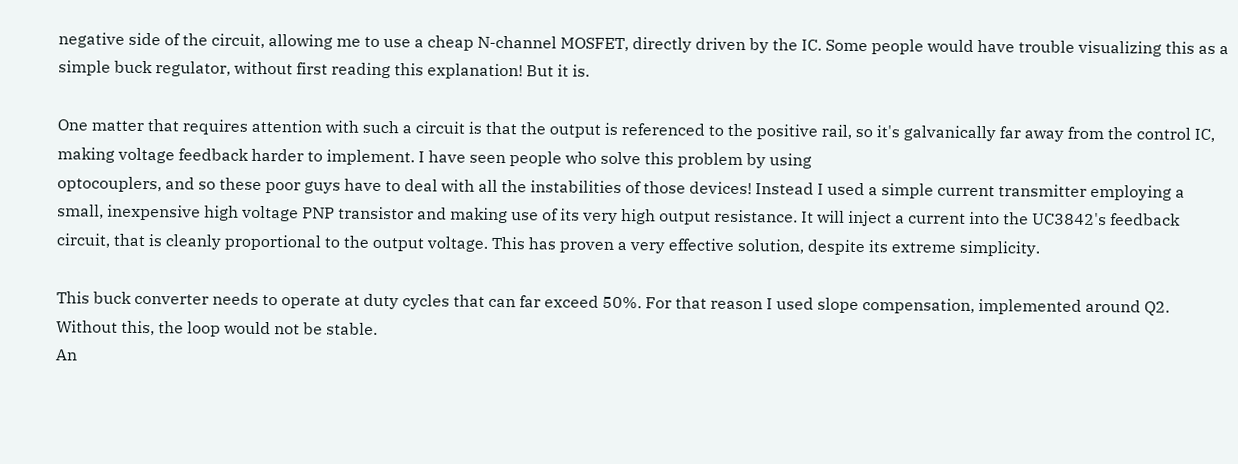negative side of the circuit, allowing me to use a cheap N-channel MOSFET, directly driven by the IC. Some people would have trouble visualizing this as a simple buck regulator, without first reading this explanation! But it is.

One matter that requires attention with such a circuit is that the output is referenced to the positive rail, so it's galvanically far away from the control IC, making voltage feedback harder to implement. I have seen people who solve this problem by using
optocouplers, and so these poor guys have to deal with all the instabilities of those devices! Instead I used a simple current transmitter employing a small, inexpensive high voltage PNP transistor and making use of its very high output resistance. It will inject a current into the UC3842's feedback circuit, that is cleanly proportional to the output voltage. This has proven a very effective solution, despite its extreme simplicity.

This buck converter needs to operate at duty cycles that can far exceed 50%. For that reason I used slope compensation, implemented around Q2. Without this, the loop would not be stable.
An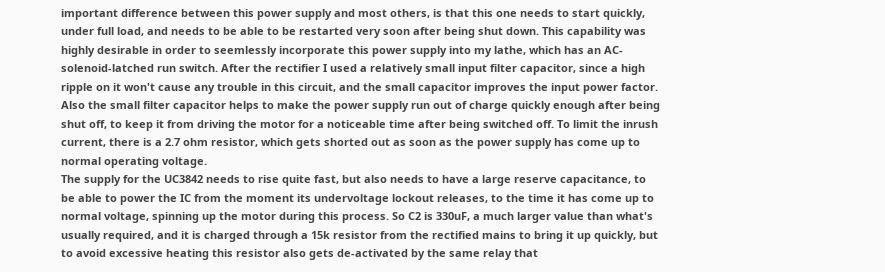important difference between this power supply and most others, is that this one needs to start quickly, under full load, and needs to be able to be restarted very soon after being shut down. This capability was highly desirable in order to seemlessly incorporate this power supply into my lathe, which has an AC-solenoid-latched run switch. After the rectifier I used a relatively small input filter capacitor, since a high ripple on it won't cause any trouble in this circuit, and the small capacitor improves the input power factor. Also the small filter capacitor helps to make the power supply run out of charge quickly enough after being shut off, to keep it from driving the motor for a noticeable time after being switched off. To limit the inrush current, there is a 2.7 ohm resistor, which gets shorted out as soon as the power supply has come up to normal operating voltage.
The supply for the UC3842 needs to rise quite fast, but also needs to have a large reserve capacitance, to be able to power the IC from the moment its undervoltage lockout releases, to the time it has come up to normal voltage, spinning up the motor during this process. So C2 is 330uF, a much larger value than what's usually required, and it is charged through a 15k resistor from the rectified mains to bring it up quickly, but to avoid excessive heating this resistor also gets de-activated by the same relay that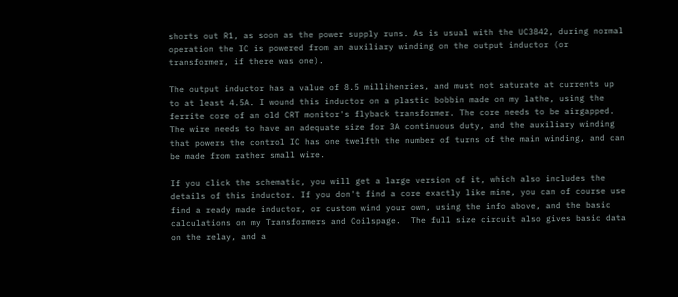shorts out R1, as soon as the power supply runs. As is usual with the UC3842, during normal operation the IC is powered from an auxiliary winding on the output inductor (or transformer, if there was one).

The output inductor has a value of 8.5 millihenries, and must not saturate at currents up to at least 4.5A. I wound this inductor on a plastic bobbin made on my lathe, using the ferrite core of an old CRT monitor's flyback transformer. The core needs to be airgapped. The wire needs to have an adequate size for 3A continuous duty, and the auxiliary winding that powers the control IC has one twelfth the number of turns of the main winding, and can be made from rather small wire.

If you click the schematic, you will get a large version of it, which also includes the details of this inductor. If you don't find a core exactly like mine, you can of course use find a ready made inductor, or custom wind your own, using the info above, and the basic calculations on my Transformers and Coilspage.  The full size circuit also gives basic data on the relay, and a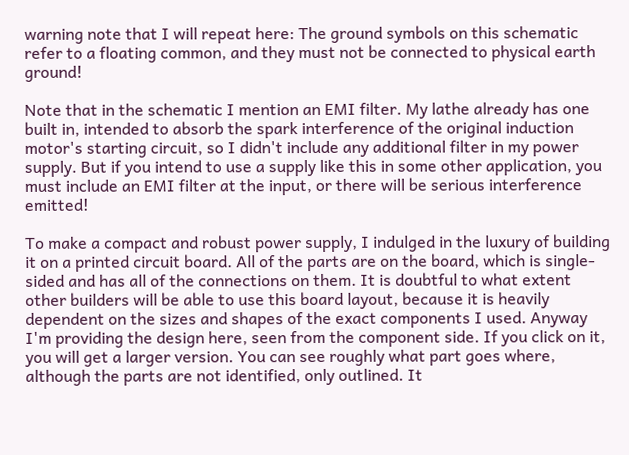warning note that I will repeat here: The ground symbols on this schematic refer to a floating common, and they must not be connected to physical earth ground!

Note that in the schematic I mention an EMI filter. My lathe already has one built in, intended to absorb the spark interference of the original induction motor's starting circuit, so I didn't include any additional filter in my power supply. But if you intend to use a supply like this in some other application, you must include an EMI filter at the input, or there will be serious interference emitted!

To make a compact and robust power supply, I indulged in the luxury of building it on a printed circuit board. All of the parts are on the board, which is single-sided and has all of the connections on them. It is doubtful to what extent other builders will be able to use this board layout, because it is heavily dependent on the sizes and shapes of the exact components I used. Anyway I'm providing the design here, seen from the component side. If you click on it, you will get a larger version. You can see roughly what part goes where, although the parts are not identified, only outlined. It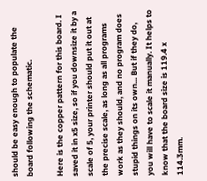should be easy enough to populate the board following the schematic.

Here is the copper pattern for this board. I saved it in x5 size, so if you downsize it by a scale of 5, your printer should put it out at the precise scale, as long as all programs work as they should, and no program does stupid things on its own... But if they do, you will have to scale it manually. It helps to know that the board size is 119.4 x 114.3mm.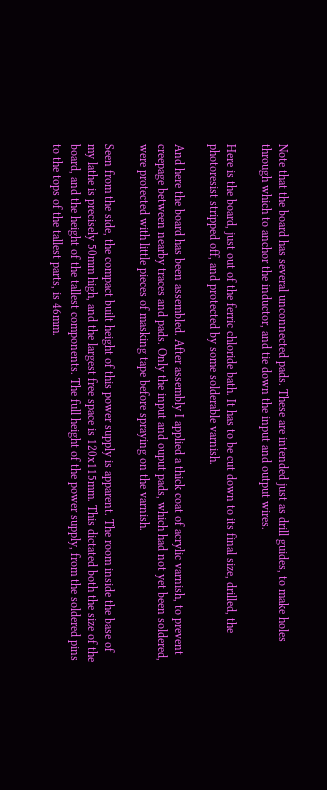Note that the board has several unconnected pads. These are intended just as drill guides, to make holes through which to anchor the inductor, and tie down the input and output wires.

Here is the board, just out of the ferric chloride bath. It has to be cut down to its final size, drilled, the photoresist stripped off, and protected by some solderable varnish.

And here the board has been assembled. After assembly I applied a thick coat of acrylic varnish, to prevent creepage between nearby traces and pads. Only the input and ouput pads, which had not yet been soldered, were protected with little pieces of masking tape before spraying on the varnish.

Seen from the side, the compact built height of this power supply is apparent. The room inside the base of my lathe is precisely 50mm high, and the largest free space is 120x115mm. This dictated both the size of the board, and the height of the tallest components. The full height of the power supply, from the soldered pins to the tops of the tallest parts, is 46mm.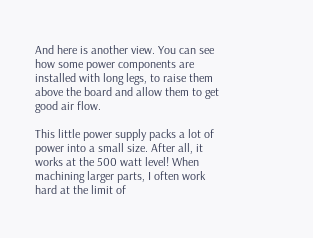And here is another view. You can see how some power components are installed with long legs, to raise them above the board and allow them to get good air flow.

This little power supply packs a lot of power into a small size. After all, it works at the 500 watt level! When machining larger parts, I often work hard at the limit of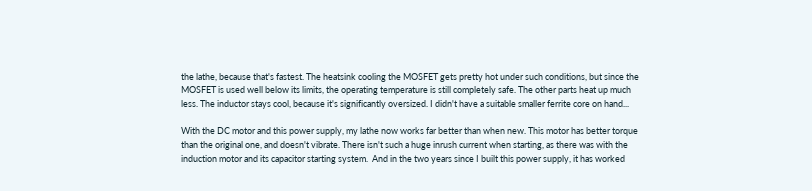the lathe, because that's fastest. The heatsink cooling the MOSFET gets pretty hot under such conditions, but since the MOSFET is used well below its limits, the operating temperature is still completely safe. The other parts heat up much less. The inductor stays cool, because it's significantly oversized. I didn't have a suitable smaller ferrite core on hand...

With the DC motor and this power supply, my lathe now works far better than when new. This motor has better torque than the original one, and doesn't vibrate. There isn't such a huge inrush current when starting, as there was with the induction motor and its capacitor starting system.  And in the two years since I built this power supply, it has worked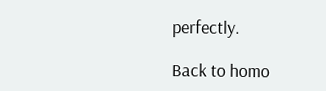perfectly.

Back to homo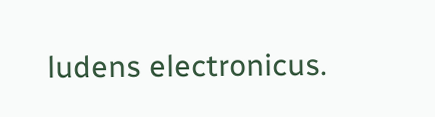ludens electronicus.